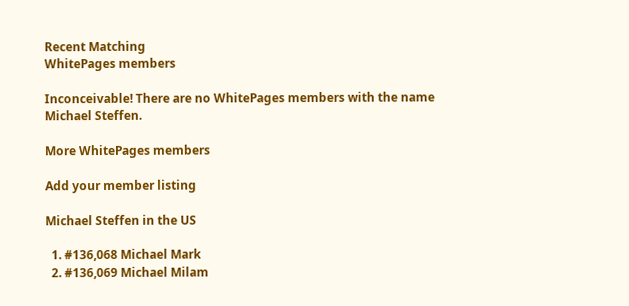Recent Matching
WhitePages members

Inconceivable! There are no WhitePages members with the name Michael Steffen.

More WhitePages members

Add your member listing

Michael Steffen in the US

  1. #136,068 Michael Mark
  2. #136,069 Michael Milam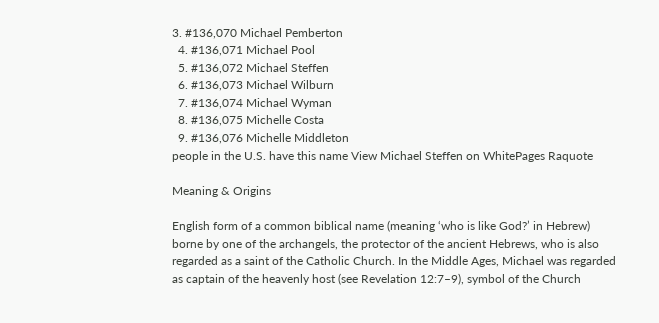3. #136,070 Michael Pemberton
  4. #136,071 Michael Pool
  5. #136,072 Michael Steffen
  6. #136,073 Michael Wilburn
  7. #136,074 Michael Wyman
  8. #136,075 Michelle Costa
  9. #136,076 Michelle Middleton
people in the U.S. have this name View Michael Steffen on WhitePages Raquote

Meaning & Origins

English form of a common biblical name (meaning ‘who is like God?’ in Hebrew) borne by one of the archangels, the protector of the ancient Hebrews, who is also regarded as a saint of the Catholic Church. In the Middle Ages, Michael was regarded as captain of the heavenly host (see Revelation 12:7–9), symbol of the Church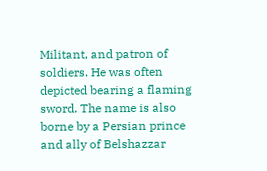Militant, and patron of soldiers. He was often depicted bearing a flaming sword. The name is also borne by a Persian prince and ally of Belshazzar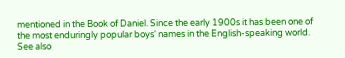mentioned in the Book of Daniel. Since the early 1900s it has been one of the most enduringly popular boys' names in the English-speaking world. See also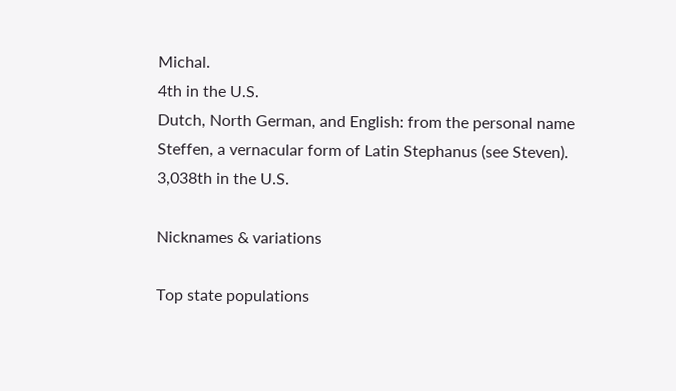Michal.
4th in the U.S.
Dutch, North German, and English: from the personal name Steffen, a vernacular form of Latin Stephanus (see Steven).
3,038th in the U.S.

Nicknames & variations

Top state populations